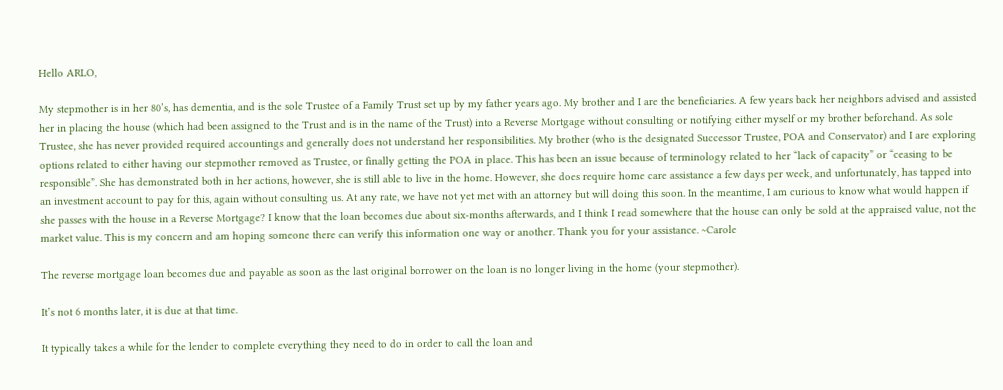Hello ARLO,

My stepmother is in her 80’s, has dementia, and is the sole Trustee of a Family Trust set up by my father years ago. My brother and I are the beneficiaries. A few years back her neighbors advised and assisted her in placing the house (which had been assigned to the Trust and is in the name of the Trust) into a Reverse Mortgage without consulting or notifying either myself or my brother beforehand. As sole Trustee, she has never provided required accountings and generally does not understand her responsibilities. My brother (who is the designated Successor Trustee, POA and Conservator) and I are exploring options related to either having our stepmother removed as Trustee, or finally getting the POA in place. This has been an issue because of terminology related to her “lack of capacity” or “ceasing to be responsible”. She has demonstrated both in her actions, however, she is still able to live in the home. However, she does require home care assistance a few days per week, and unfortunately, has tapped into an investment account to pay for this, again without consulting us. At any rate, we have not yet met with an attorney but will doing this soon. In the meantime, I am curious to know what would happen if she passes with the house in a Reverse Mortgage? I know that the loan becomes due about six-months afterwards, and I think I read somewhere that the house can only be sold at the appraised value, not the market value. This is my concern and am hoping someone there can verify this information one way or another. Thank you for your assistance. ~Carole

The reverse mortgage loan becomes due and payable as soon as the last original borrower on the loan is no longer living in the home (your stepmother).

It’s not 6 months later, it is due at that time.

It typically takes a while for the lender to complete everything they need to do in order to call the loan and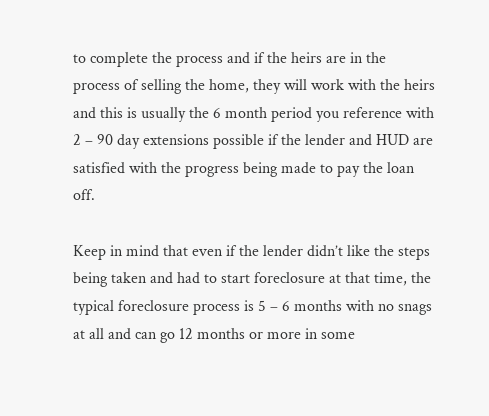to complete the process and if the heirs are in the process of selling the home, they will work with the heirs and this is usually the 6 month period you reference with 2 – 90 day extensions possible if the lender and HUD are satisfied with the progress being made to pay the loan off.

Keep in mind that even if the lender didn’t like the steps being taken and had to start foreclosure at that time, the typical foreclosure process is 5 – 6 months with no snags at all and can go 12 months or more in some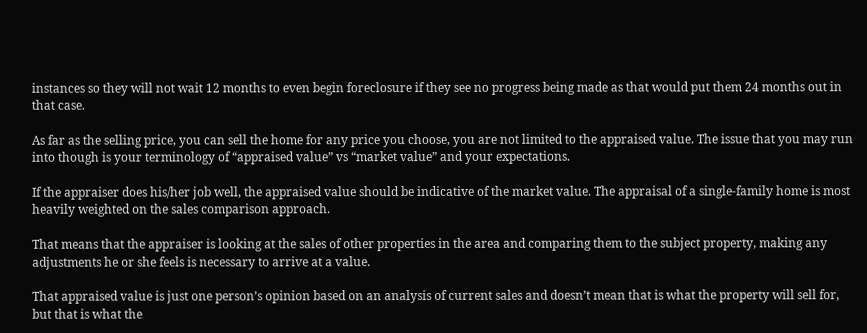instances so they will not wait 12 months to even begin foreclosure if they see no progress being made as that would put them 24 months out in that case.

As far as the selling price, you can sell the home for any price you choose, you are not limited to the appraised value. The issue that you may run into though is your terminology of “appraised value” vs “market value” and your expectations.

If the appraiser does his/her job well, the appraised value should be indicative of the market value. The appraisal of a single-family home is most heavily weighted on the sales comparison approach.

That means that the appraiser is looking at the sales of other properties in the area and comparing them to the subject property, making any adjustments he or she feels is necessary to arrive at a value.

That appraised value is just one person’s opinion based on an analysis of current sales and doesn’t mean that is what the property will sell for, but that is what the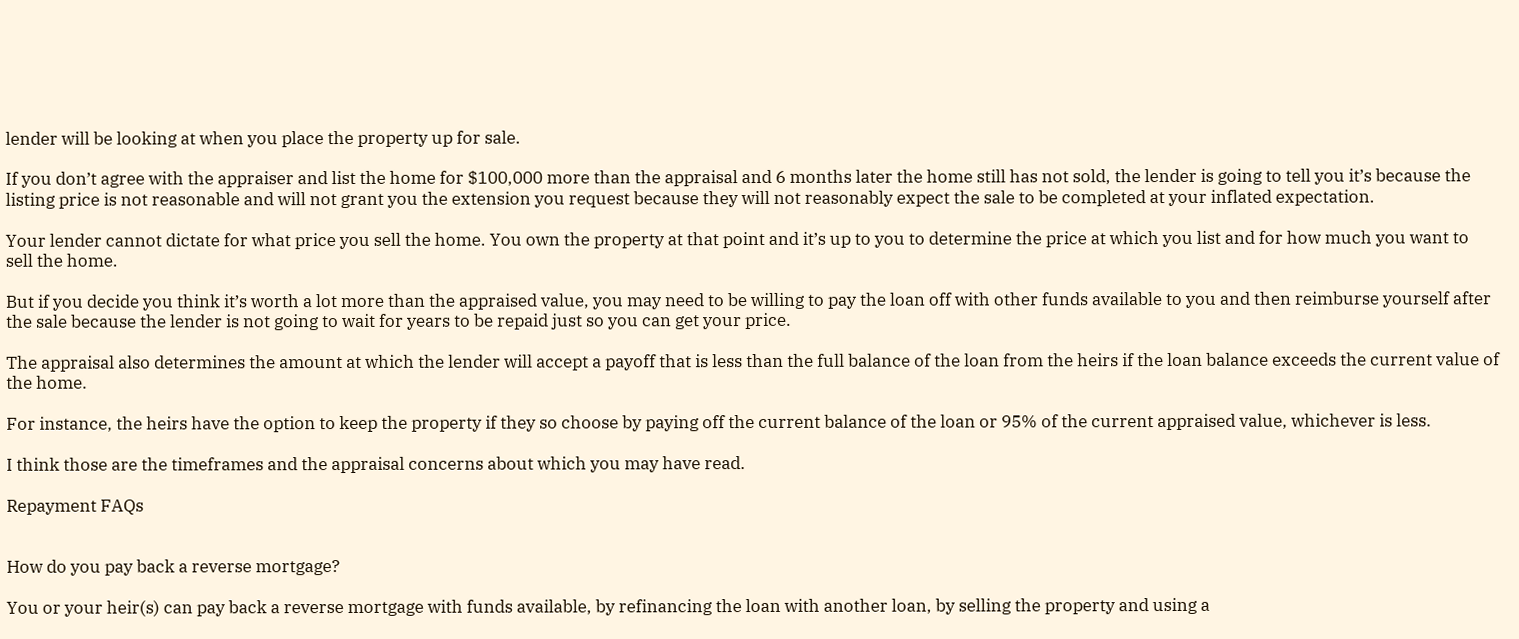lender will be looking at when you place the property up for sale.

If you don’t agree with the appraiser and list the home for $100,000 more than the appraisal and 6 months later the home still has not sold, the lender is going to tell you it’s because the listing price is not reasonable and will not grant you the extension you request because they will not reasonably expect the sale to be completed at your inflated expectation.

Your lender cannot dictate for what price you sell the home. You own the property at that point and it’s up to you to determine the price at which you list and for how much you want to sell the home.

But if you decide you think it’s worth a lot more than the appraised value, you may need to be willing to pay the loan off with other funds available to you and then reimburse yourself after the sale because the lender is not going to wait for years to be repaid just so you can get your price.

The appraisal also determines the amount at which the lender will accept a payoff that is less than the full balance of the loan from the heirs if the loan balance exceeds the current value of the home.

For instance, the heirs have the option to keep the property if they so choose by paying off the current balance of the loan or 95% of the current appraised value, whichever is less.

I think those are the timeframes and the appraisal concerns about which you may have read.

Repayment FAQs


How do you pay back a reverse mortgage?

You or your heir(s) can pay back a reverse mortgage with funds available, by refinancing the loan with another loan, by selling the property and using a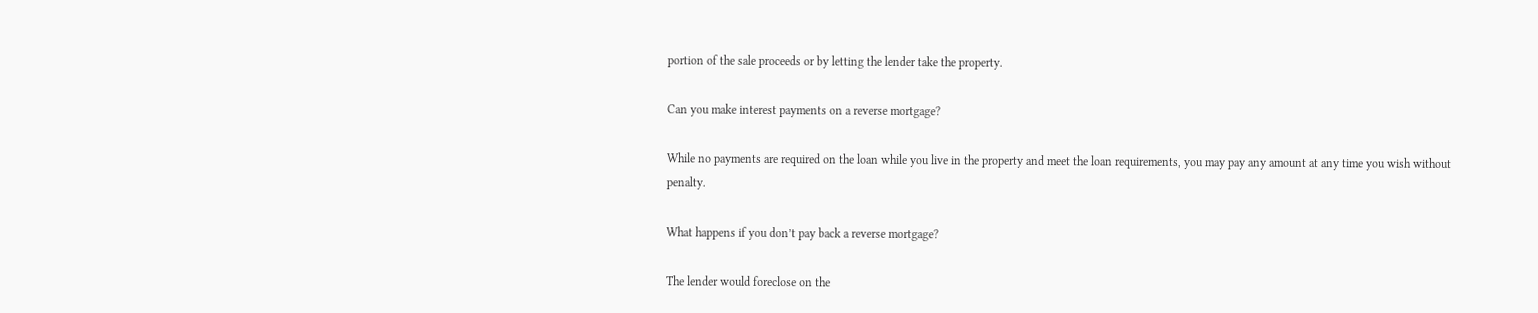portion of the sale proceeds or by letting the lender take the property.

Can you make interest payments on a reverse mortgage?

While no payments are required on the loan while you live in the property and meet the loan requirements, you may pay any amount at any time you wish without penalty.

What happens if you don’t pay back a reverse mortgage?

The lender would foreclose on the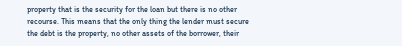property that is the security for the loan but there is no other recourse. This means that the only thing the lender must secure the debt is the property, no other assets of the borrower, their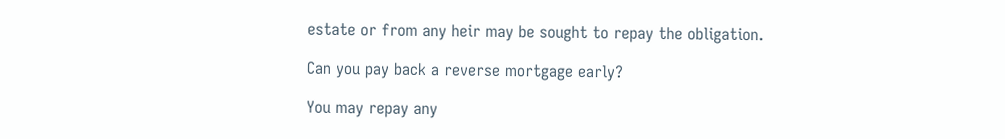estate or from any heir may be sought to repay the obligation.

Can you pay back a reverse mortgage early?

You may repay any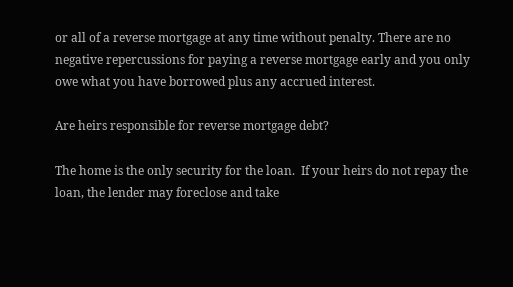or all of a reverse mortgage at any time without penalty. There are no negative repercussions for paying a reverse mortgage early and you only owe what you have borrowed plus any accrued interest.

Are heirs responsible for reverse mortgage debt?

The home is the only security for the loan.  If your heirs do not repay the loan, the lender may foreclose and take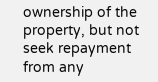ownership of the property, but not seek repayment from any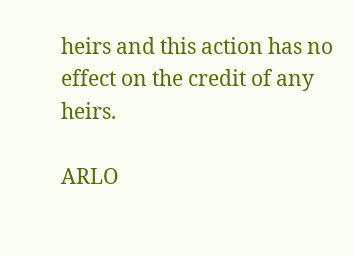heirs and this action has no effect on the credit of any heirs.

ARLO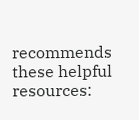recommends these helpful resources: